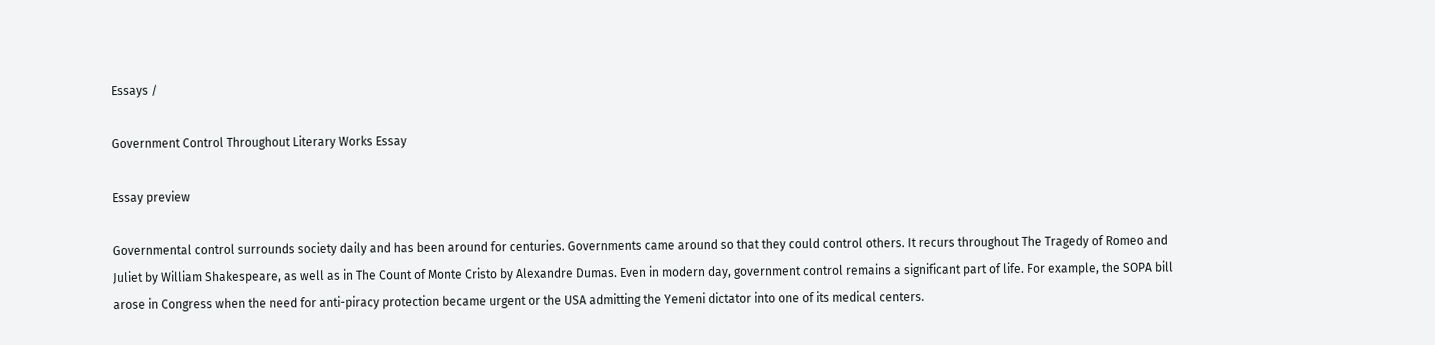Essays /

Government Control Throughout Literary Works Essay

Essay preview

Governmental control surrounds society daily and has been around for centuries. Governments came around so that they could control others. It recurs throughout The Tragedy of Romeo and Juliet by William Shakespeare, as well as in The Count of Monte Cristo by Alexandre Dumas. Even in modern day, government control remains a significant part of life. For example, the SOPA bill arose in Congress when the need for anti-piracy protection became urgent or the USA admitting the Yemeni dictator into one of its medical centers.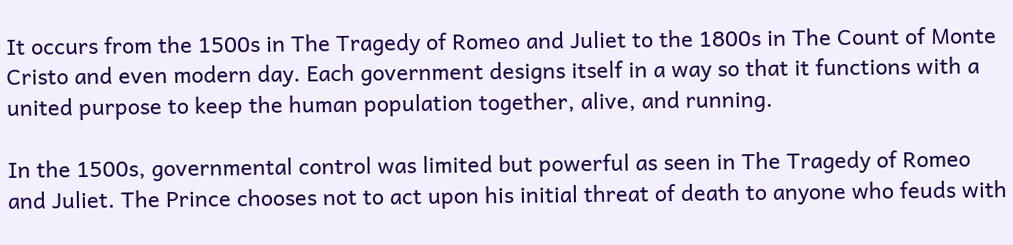It occurs from the 1500s in The Tragedy of Romeo and Juliet to the 1800s in The Count of Monte Cristo and even modern day. Each government designs itself in a way so that it functions with a united purpose to keep the human population together, alive, and running.

In the 1500s, governmental control was limited but powerful as seen in The Tragedy of Romeo and Juliet. The Prince chooses not to act upon his initial threat of death to anyone who feuds with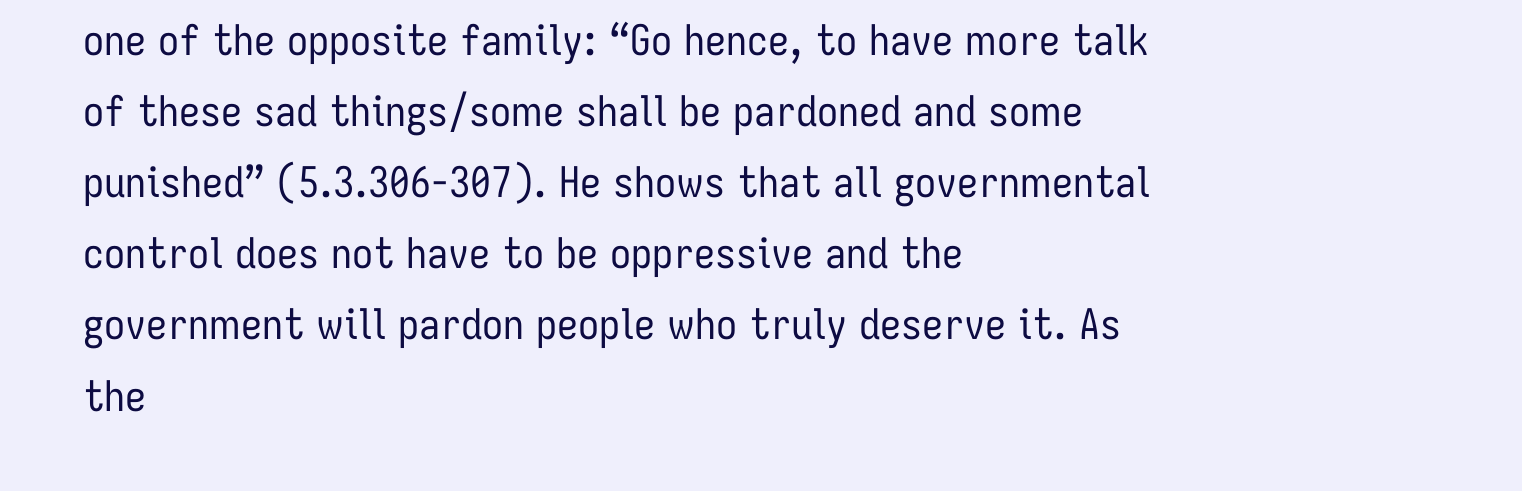one of the opposite family: “Go hence, to have more talk of these sad things/some shall be pardoned and some punished” (5.3.306-307). He shows that all governmental control does not have to be oppressive and the government will pardon people who truly deserve it. As the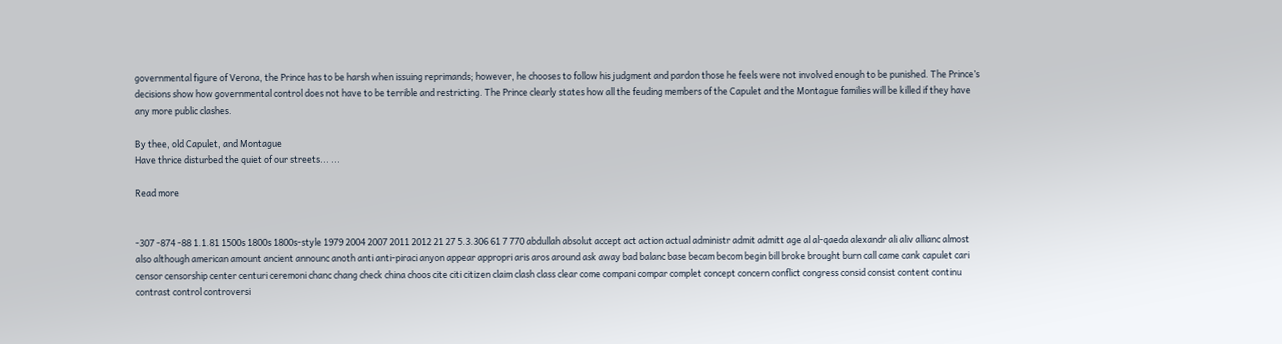governmental figure of Verona, the Prince has to be harsh when issuing reprimands; however, he chooses to follow his judgment and pardon those he feels were not involved enough to be punished. The Prince’s decisions show how governmental control does not have to be terrible and restricting. The Prince clearly states how all the feuding members of the Capulet and the Montague families will be killed if they have any more public clashes.

By thee, old Capulet, and Montague
Have thrice disturbed the quiet of our streets... ...

Read more


-307 -874 -88 1.1.81 1500s 1800s 1800s-style 1979 2004 2007 2011 2012 21 27 5.3.306 61 7 770 abdullah absolut accept act action actual administr admit admitt age al al-qaeda alexandr ali aliv allianc almost also although american amount ancient announc anoth anti anti-piraci anyon appear appropri aris aros around ask away bad balanc base becam becom begin bill broke brought burn call came cank capulet cari censor censorship center centuri ceremoni chanc chang check china choos cite citi citizen claim clash class clear come compani compar complet concept concern conflict congress consid consist content continu contrast control controversi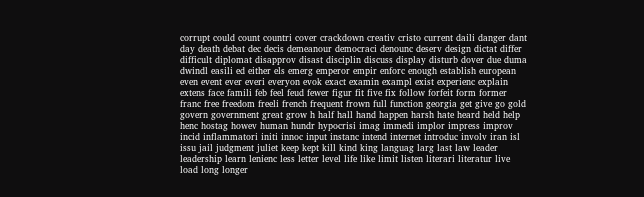corrupt could count countri cover crackdown creativ cristo current daili danger dant day death debat dec decis demeanour democraci denounc deserv design dictat differ difficult diplomat disapprov disast disciplin discuss display disturb dover due duma dwindl easili ed either els emerg emperor empir enforc enough establish european even event ever everi everyon evok exact examin exampl exist experienc explain extens face famili feb feel feud fewer figur fit five fix follow forfeit form former franc free freedom freeli french frequent frown full function georgia get give go gold govern government great grow h half hall hand happen harsh hate heard held help henc hostag howev human hundr hypocrisi imag immedi implor impress improv incid inflammatori initi innoc input instanc intend internet introduc involv iran isl issu jail judgment juliet keep kept kill kind king languag larg last law leader leadership learn lenienc less letter level life like limit listen literari literatur live load long longer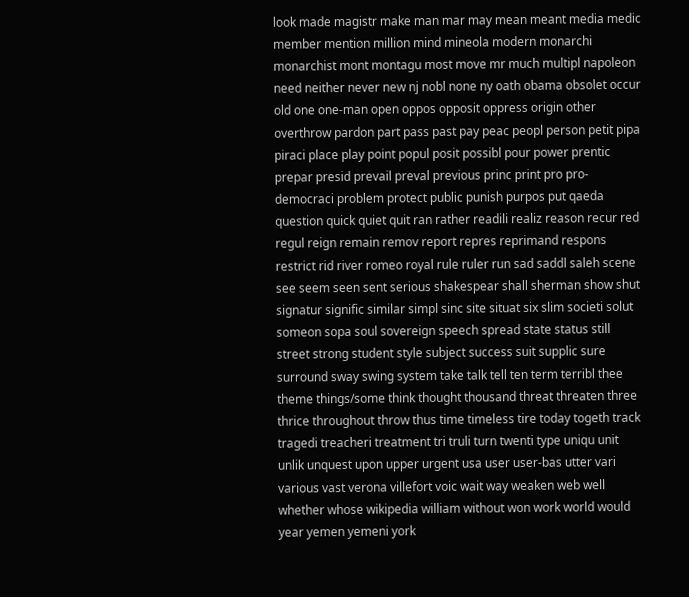look made magistr make man mar may mean meant media medic member mention million mind mineola modern monarchi monarchist mont montagu most move mr much multipl napoleon need neither never new nj nobl none ny oath obama obsolet occur old one one-man open oppos opposit oppress origin other overthrow pardon part pass past pay peac peopl person petit pipa piraci place play point popul posit possibl pour power prentic prepar presid prevail preval previous princ print pro pro-democraci problem protect public punish purpos put qaeda question quick quiet quit ran rather readili realiz reason recur red regul reign remain remov report repres reprimand respons restrict rid river romeo royal rule ruler run sad saddl saleh scene see seem seen sent serious shakespear shall sherman show shut signatur signific similar simpl sinc site situat six slim societi solut someon sopa soul sovereign speech spread state status still street strong student style subject success suit supplic sure surround sway swing system take talk tell ten term terribl thee theme things/some think thought thousand threat threaten three thrice throughout throw thus time timeless tire today togeth track tragedi treacheri treatment tri truli turn twenti type uniqu unit unlik unquest upon upper urgent usa user user-bas utter vari various vast verona villefort voic wait way weaken web well whether whose wikipedia william without won work world would year yemen yemeni york